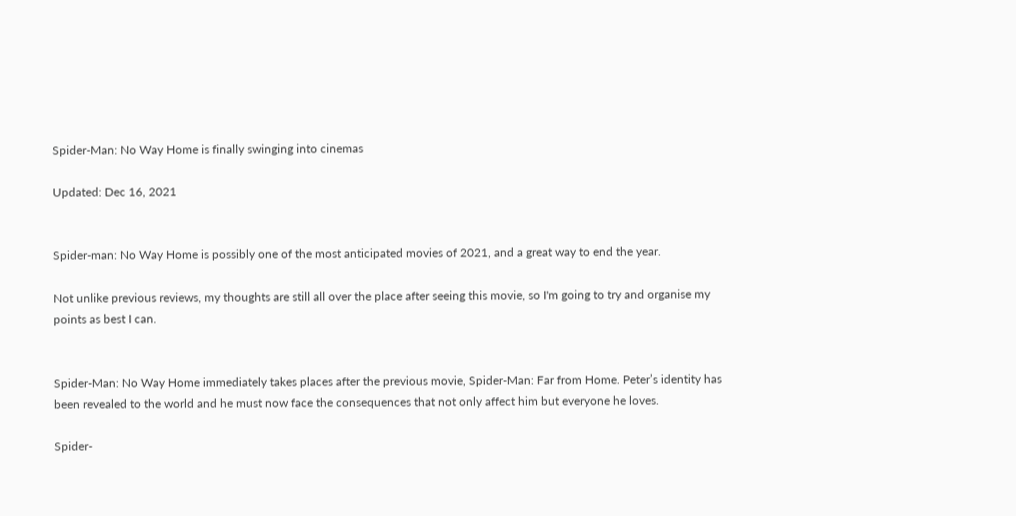Spider-Man: No Way Home is finally swinging into cinemas

Updated: Dec 16, 2021


Spider-man: No Way Home is possibly one of the most anticipated movies of 2021, and a great way to end the year.

Not unlike previous reviews, my thoughts are still all over the place after seeing this movie, so I'm going to try and organise my points as best I can.


Spider-Man: No Way Home immediately takes places after the previous movie, Spider-Man: Far from Home. Peter’s identity has been revealed to the world and he must now face the consequences that not only affect him but everyone he loves.

Spider-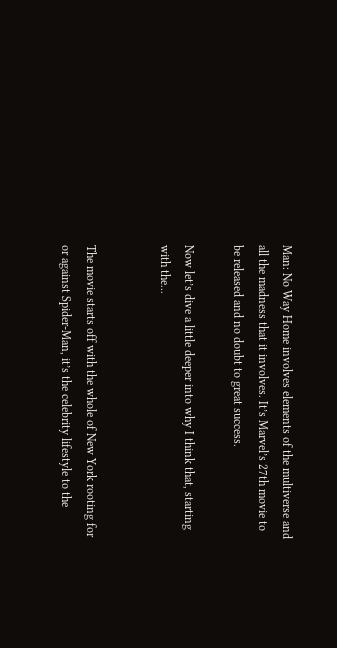Man: No Way Home involves elements of the multiverse and all the madness that it involves. It’s Marvel’s 27th movie to be released and no doubt to great success.

Now let’s dive a little deeper into why I think that, starting with the...


The movie starts off with the whole of New York rooting for or against Spider-Man, it’s the celebrity lifestyle to the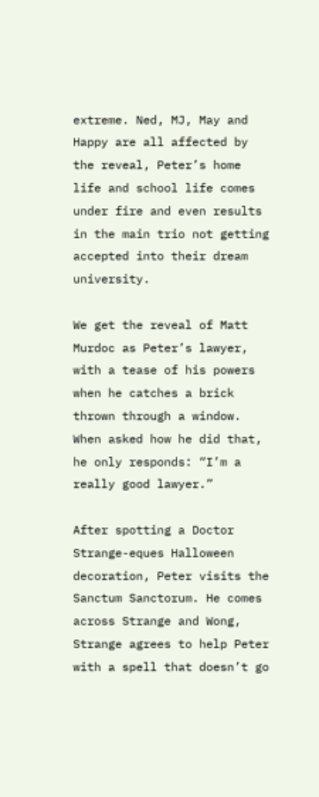extreme. Ned, MJ, May and Happy are all affected by the reveal, Peter’s home life and school life comes under fire and even results in the main trio not getting accepted into their dream university.

We get the reveal of Matt Murdoc as Peter’s lawyer, with a tease of his powers when he catches a brick thrown through a window. When asked how he did that, he only responds: “I’m a really good lawyer.”

After spotting a Doctor Strange-eques Halloween decoration, Peter visits the Sanctum Sanctorum. He comes across Strange and Wong, Strange agrees to help Peter with a spell that doesn’t go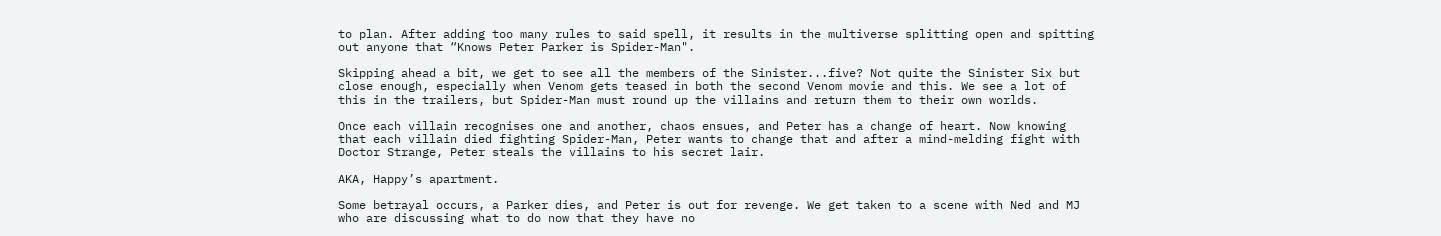to plan. After adding too many rules to said spell, it results in the multiverse splitting open and spitting out anyone that “Knows Peter Parker is Spider-Man".

Skipping ahead a bit, we get to see all the members of the Sinister...five? Not quite the Sinister Six but close enough, especially when Venom gets teased in both the second Venom movie and this. We see a lot of this in the trailers, but Spider-Man must round up the villains and return them to their own worlds.

Once each villain recognises one and another, chaos ensues, and Peter has a change of heart. Now knowing that each villain died fighting Spider-Man, Peter wants to change that and after a mind-melding fight with Doctor Strange, Peter steals the villains to his secret lair.

AKA, Happy’s apartment.

Some betrayal occurs, a Parker dies, and Peter is out for revenge. We get taken to a scene with Ned and MJ who are discussing what to do now that they have no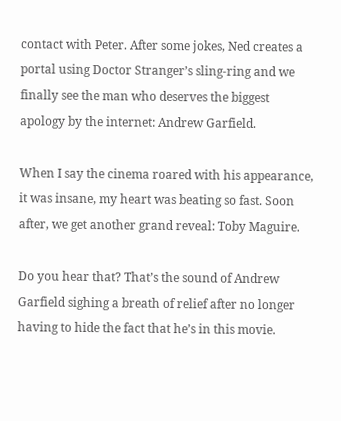contact with Peter. After some jokes, Ned creates a portal using Doctor Stranger’s sling-ring and we finally see the man who deserves the biggest apology by the internet: Andrew Garfield.

When I say the cinema roared with his appearance, it was insane, my heart was beating so fast. Soon after, we get another grand reveal: Toby Maguire.

Do you hear that? That’s the sound of Andrew Garfield sighing a breath of relief after no longer having to hide the fact that he’s in this movie.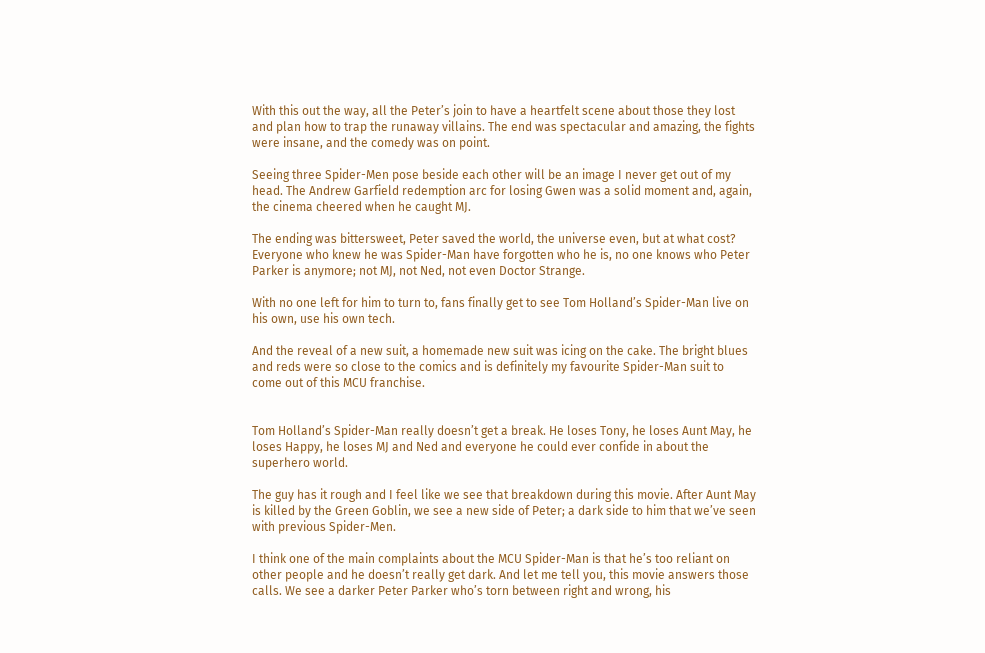With this out the way, all the Peter’s join to have a heartfelt scene about those they lost and plan how to trap the runaway villains. The end was spectacular and amazing, the fights were insane, and the comedy was on point.

Seeing three Spider-Men pose beside each other will be an image I never get out of my head. The Andrew Garfield redemption arc for losing Gwen was a solid moment and, again, the cinema cheered when he caught MJ.

The ending was bittersweet, Peter saved the world, the universe even, but at what cost? Everyone who knew he was Spider-Man have forgotten who he is, no one knows who Peter Parker is anymore; not MJ, not Ned, not even Doctor Strange.

With no one left for him to turn to, fans finally get to see Tom Holland’s Spider-Man live on his own, use his own tech.

And the reveal of a new suit, a homemade new suit was icing on the cake. The bright blues and reds were so close to the comics and is definitely my favourite Spider-Man suit to come out of this MCU franchise.


Tom Holland’s Spider-Man really doesn’t get a break. He loses Tony, he loses Aunt May, he loses Happy, he loses MJ and Ned and everyone he could ever confide in about the superhero world.

The guy has it rough and I feel like we see that breakdown during this movie. After Aunt May is killed by the Green Goblin, we see a new side of Peter; a dark side to him that we’ve seen with previous Spider-Men.

I think one of the main complaints about the MCU Spider-Man is that he’s too reliant on other people and he doesn’t really get dark. And let me tell you, this movie answers those calls. We see a darker Peter Parker who’s torn between right and wrong, his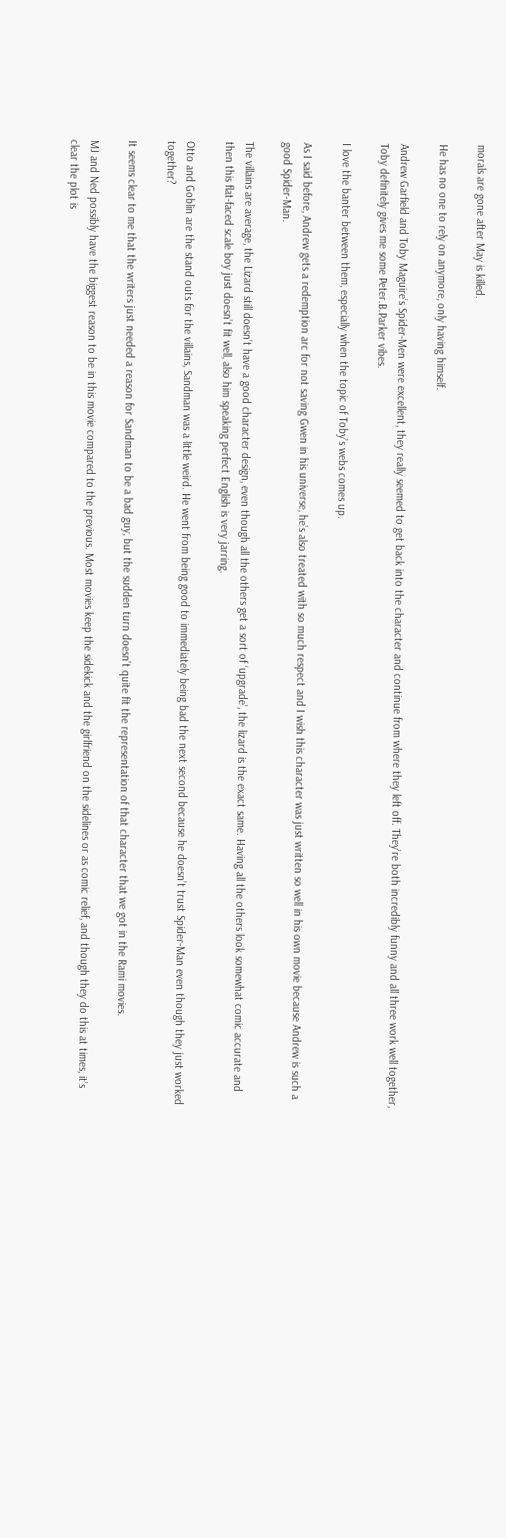morals are gone after May is killed.

He has no one to rely on anymore, only having himself.

Andrew Garfield and Toby Maguire’s Spider-Men were excellent, they really seemed to get back into the character and continue from where they left off. They’re both incredibly funny and all three work well together, Toby definitely gives me some Peter.B.Parker vibes.

I love the banter between them, especially when the topic of Toby’s webs comes up.

As I said before, Andrew gets a redemption arc for not saving Gwen in his universe, he’s also treated with so much respect and I wish this character was just written so well in his own movie because Andrew is such a good Spider-Man.

The villains are average, the Lizard still doesn’t have a good character design, even though all the others get a sort of ‘upgrade’, the lizard is the exact same. Having all the others look somewhat comic accurate and then this flat-faced scale boy just doesn’t fit well, also him speaking perfect English is very jarring.

Otto and Goblin are the stand outs for the villains, Sandman was a little weird. He went from being good to immediately being bad the next second because he doesn’t trust Spider-Man even though they just worked together?

It seems clear to me that the writers just needed a reason for Sandman to be a bad guy, but the sudden turn doesn’t quite fit the representation of that character that we got in the Rami movies.

MJ and Ned possibly have the biggest reason to be in this movie compared to the previous. Most movies keep the sidekick and the girlfriend on the sidelines or as comic relief, and though they do this at times, it’s clear the plot is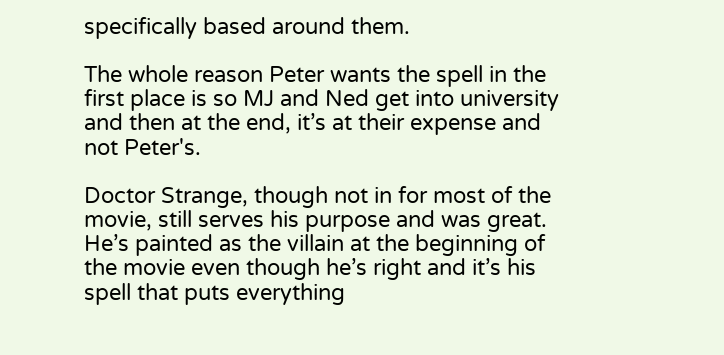specifically based around them.

The whole reason Peter wants the spell in the first place is so MJ and Ned get into university and then at the end, it’s at their expense and not Peter's.

Doctor Strange, though not in for most of the movie, still serves his purpose and was great. He’s painted as the villain at the beginning of the movie even though he’s right and it’s his spell that puts everything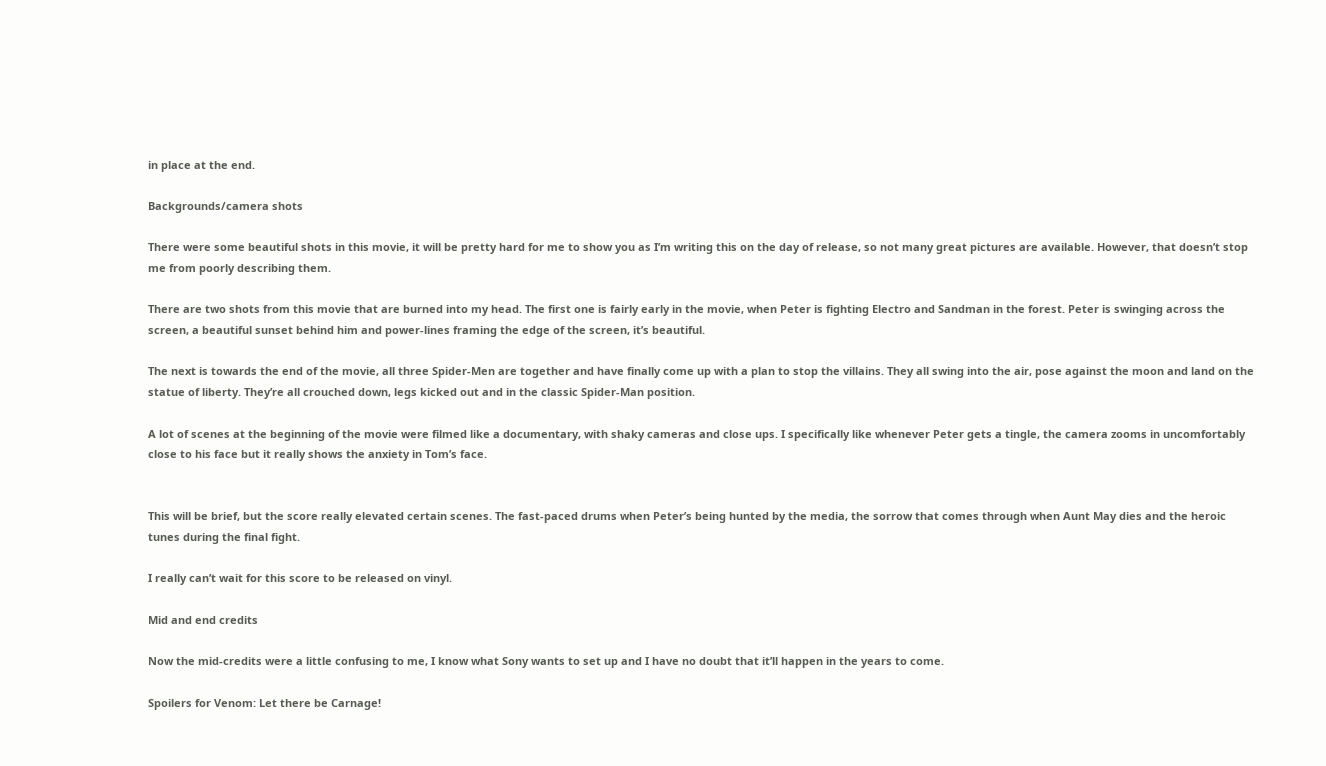in place at the end.

Backgrounds/camera shots

There were some beautiful shots in this movie, it will be pretty hard for me to show you as I’m writing this on the day of release, so not many great pictures are available. However, that doesn’t stop me from poorly describing them.

There are two shots from this movie that are burned into my head. The first one is fairly early in the movie, when Peter is fighting Electro and Sandman in the forest. Peter is swinging across the screen, a beautiful sunset behind him and power-lines framing the edge of the screen, it’s beautiful.

The next is towards the end of the movie, all three Spider-Men are together and have finally come up with a plan to stop the villains. They all swing into the air, pose against the moon and land on the statue of liberty. They’re all crouched down, legs kicked out and in the classic Spider-Man position.

A lot of scenes at the beginning of the movie were filmed like a documentary, with shaky cameras and close ups. I specifically like whenever Peter gets a tingle, the camera zooms in uncomfortably close to his face but it really shows the anxiety in Tom’s face.


This will be brief, but the score really elevated certain scenes. The fast-paced drums when Peter’s being hunted by the media, the sorrow that comes through when Aunt May dies and the heroic tunes during the final fight.

I really can’t wait for this score to be released on vinyl.

Mid and end credits

Now the mid-credits were a little confusing to me, I know what Sony wants to set up and I have no doubt that it’ll happen in the years to come.

Spoilers for Venom: Let there be Carnage!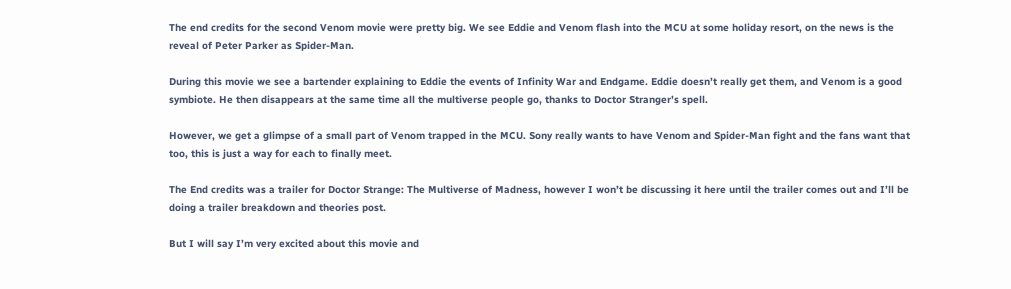The end credits for the second Venom movie were pretty big. We see Eddie and Venom flash into the MCU at some holiday resort, on the news is the reveal of Peter Parker as Spider-Man.

During this movie we see a bartender explaining to Eddie the events of Infinity War and Endgame. Eddie doesn’t really get them, and Venom is a good symbiote. He then disappears at the same time all the multiverse people go, thanks to Doctor Stranger’s spell.

However, we get a glimpse of a small part of Venom trapped in the MCU. Sony really wants to have Venom and Spider-Man fight and the fans want that too, this is just a way for each to finally meet.

The End credits was a trailer for Doctor Strange: The Multiverse of Madness, however I won’t be discussing it here until the trailer comes out and I’ll be doing a trailer breakdown and theories post.

But I will say I’m very excited about this movie and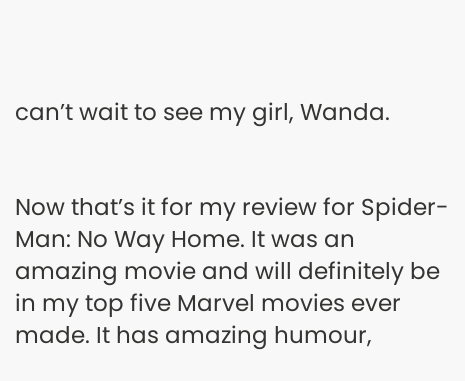can’t wait to see my girl, Wanda.


Now that’s it for my review for Spider-Man: No Way Home. It was an amazing movie and will definitely be in my top five Marvel movies ever made. It has amazing humour,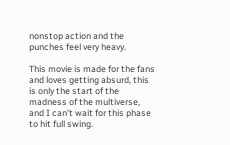nonstop action and the punches feel very heavy.

This movie is made for the fans and loves getting absurd, this is only the start of the madness of the multiverse, and I can’t wait for this phase to hit full swing.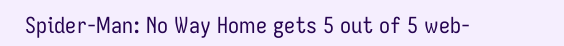Spider-Man: No Way Home gets 5 out of 5 web-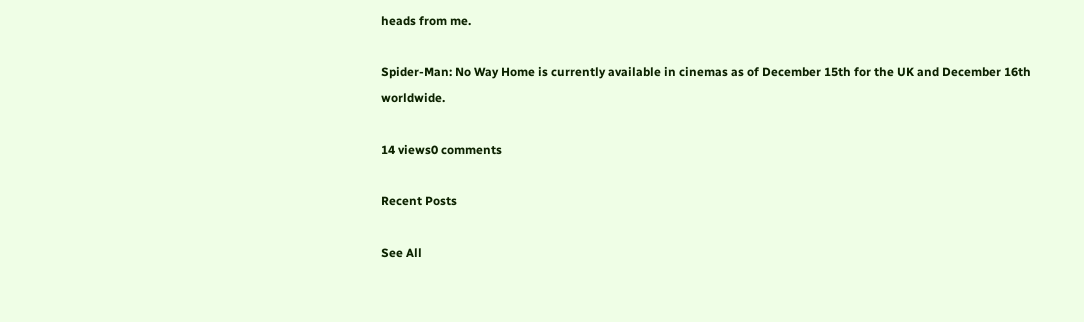heads from me.

Spider-Man: No Way Home is currently available in cinemas as of December 15th for the UK and December 16th worldwide.

14 views0 comments

Recent Posts

See All